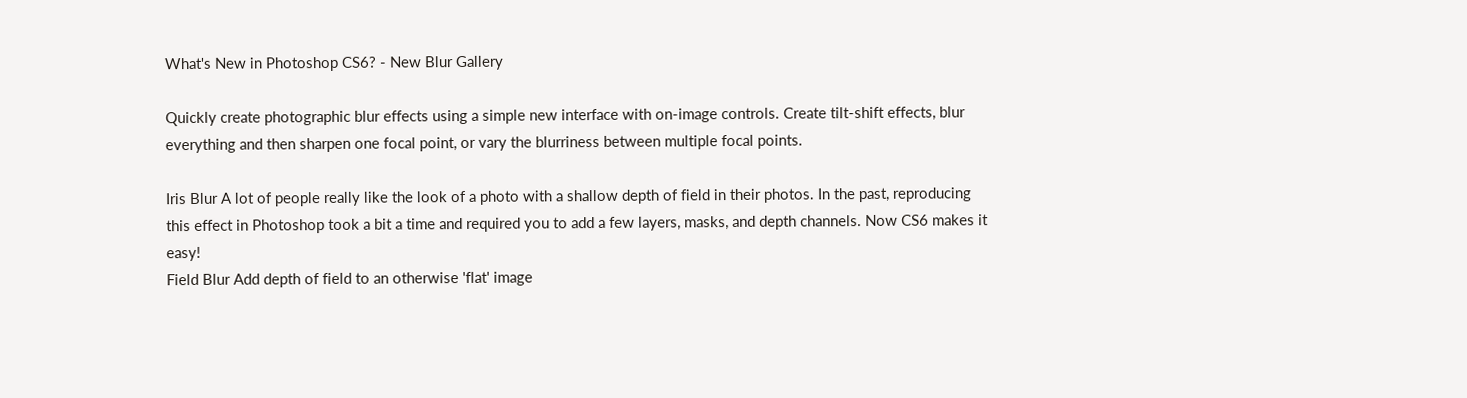What's New in Photoshop CS6? - New Blur Gallery

Quickly create photographic blur effects using a simple new interface with on-image controls. Create tilt-shift effects, blur everything and then sharpen one focal point, or vary the blurriness between multiple focal points.

Iris Blur A lot of people really like the look of a photo with a shallow depth of field in their photos. In the past, reproducing this effect in Photoshop took a bit a time and required you to add a few layers, masks, and depth channels. Now CS6 makes it easy!
Field Blur Add depth of field to an otherwise 'flat' image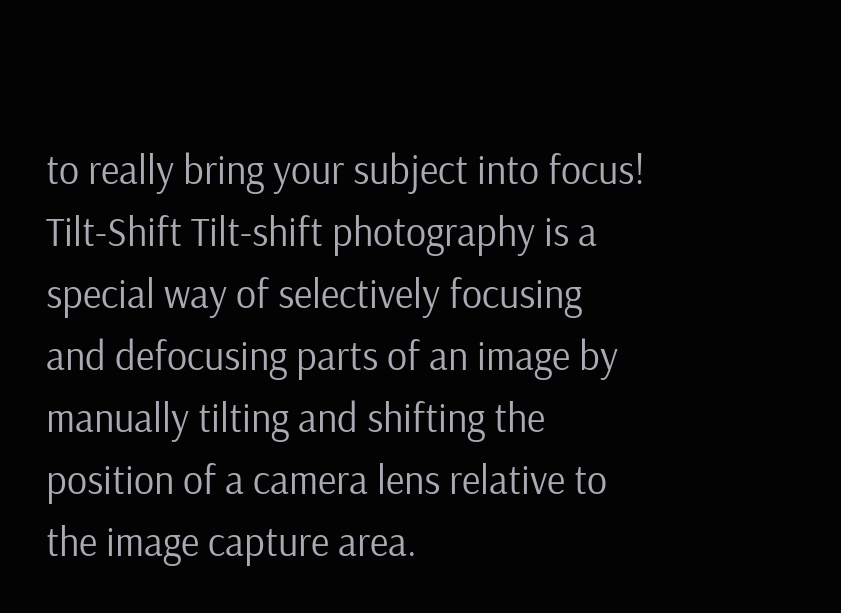to really bring your subject into focus!
Tilt-Shift Tilt-shift photography is a special way of selectively focusing and defocusing parts of an image by manually tilting and shifting the position of a camera lens relative to the image capture area.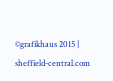©grafikhaus 2015 | sheffield-central.com